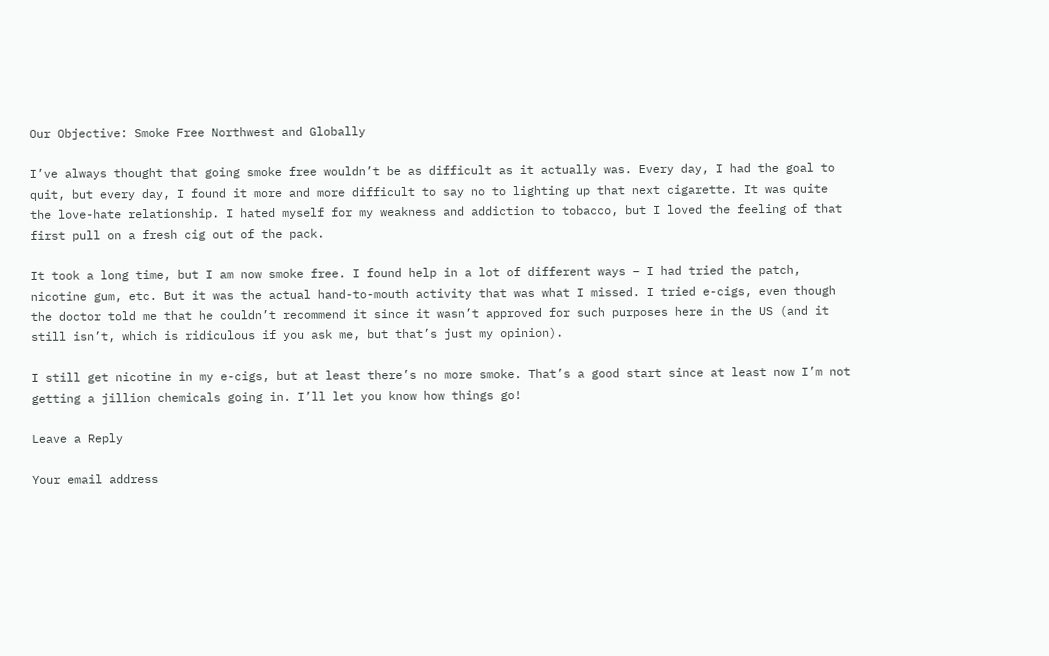Our Objective: Smoke Free Northwest and Globally

I’ve always thought that going smoke free wouldn’t be as difficult as it actually was. Every day, I had the goal to quit, but every day, I found it more and more difficult to say no to lighting up that next cigarette. It was quite the love-hate relationship. I hated myself for my weakness and addiction to tobacco, but I loved the feeling of that first pull on a fresh cig out of the pack.

It took a long time, but I am now smoke free. I found help in a lot of different ways – I had tried the patch, nicotine gum, etc. But it was the actual hand-to-mouth activity that was what I missed. I tried e-cigs, even though the doctor told me that he couldn’t recommend it since it wasn’t approved for such purposes here in the US (and it still isn’t, which is ridiculous if you ask me, but that’s just my opinion).

I still get nicotine in my e-cigs, but at least there’s no more smoke. That’s a good start since at least now I’m not getting a jillion chemicals going in. I’ll let you know how things go!

Leave a Reply

Your email address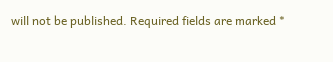will not be published. Required fields are marked *